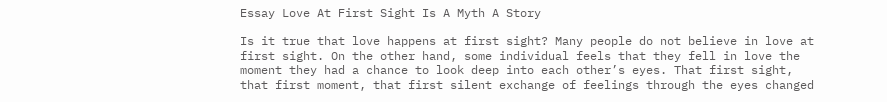Essay Love At First Sight Is A Myth A Story

Is it true that love happens at first sight? Many people do not believe in love at first sight. On the other hand, some individual feels that they fell in love the moment they had a chance to look deep into each other’s eyes. That first sight, that first moment, that first silent exchange of feelings through the eyes changed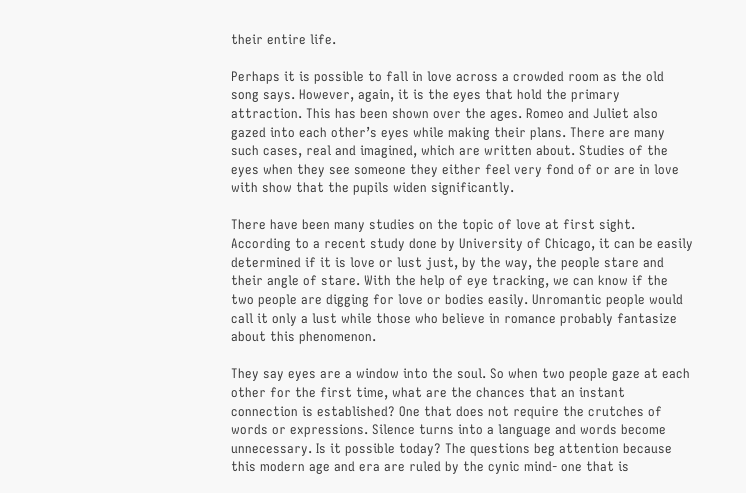their entire life.

Perhaps it is possible to fall in love across a crowded room as the old song says. However, again, it is the eyes that hold the primary attraction. This has been shown over the ages. Romeo and Juliet also gazed into each other’s eyes while making their plans. There are many such cases, real and imagined, which are written about. Studies of the eyes when they see someone they either feel very fond of or are in love with show that the pupils widen significantly.

There have been many studies on the topic of love at first sight. According to a recent study done by University of Chicago, it can be easily determined if it is love or lust just, by the way, the people stare and their angle of stare. With the help of eye tracking, we can know if the two people are digging for love or bodies easily. Unromantic people would call it only a lust while those who believe in romance probably fantasize about this phenomenon.

They say eyes are a window into the soul. So when two people gaze at each other for the first time, what are the chances that an instant connection is established? One that does not require the crutches of words or expressions. Silence turns into a language and words become unnecessary. Is it possible today? The questions beg attention because this modern age and era are ruled by the cynic mind- one that is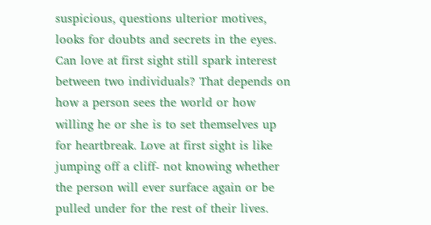suspicious, questions ulterior motives, looks for doubts and secrets in the eyes. Can love at first sight still spark interest between two individuals? That depends on how a person sees the world or how willing he or she is to set themselves up for heartbreak. Love at first sight is like jumping off a cliff- not knowing whether the person will ever surface again or be pulled under for the rest of their lives.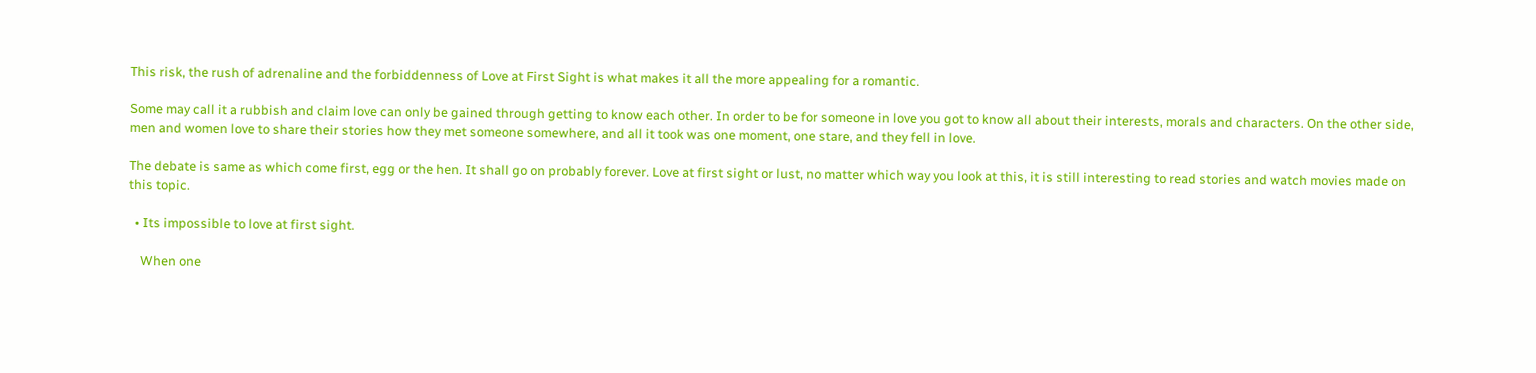This risk, the rush of adrenaline and the forbiddenness of Love at First Sight is what makes it all the more appealing for a romantic.

Some may call it a rubbish and claim love can only be gained through getting to know each other. In order to be for someone in love you got to know all about their interests, morals and characters. On the other side, men and women love to share their stories how they met someone somewhere, and all it took was one moment, one stare, and they fell in love.

The debate is same as which come first, egg or the hen. It shall go on probably forever. Love at first sight or lust, no matter which way you look at this, it is still interesting to read stories and watch movies made on this topic.

  • Its impossible to love at first sight.

    When one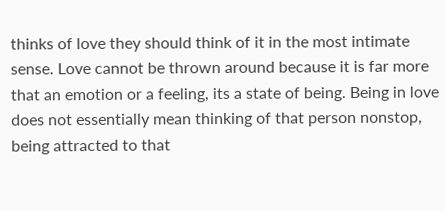thinks of love they should think of it in the most intimate sense. Love cannot be thrown around because it is far more that an emotion or a feeling, its a state of being. Being in love does not essentially mean thinking of that person nonstop, being attracted to that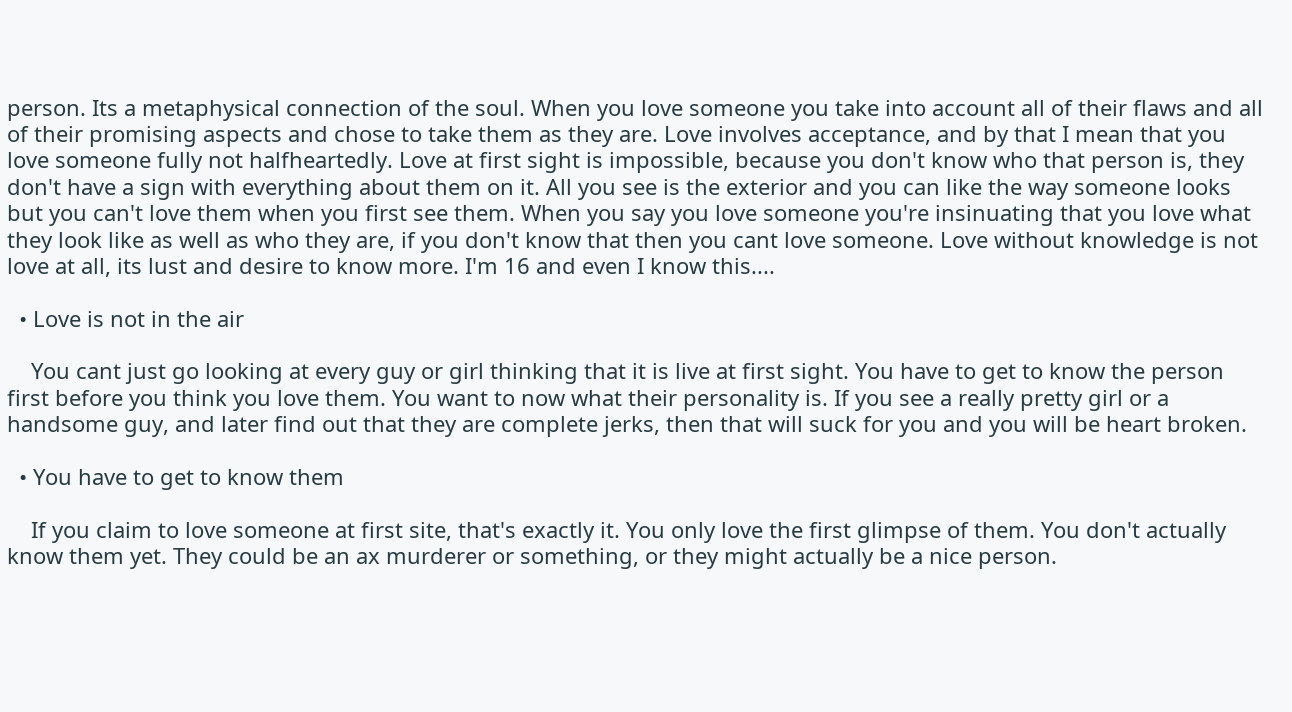person. Its a metaphysical connection of the soul. When you love someone you take into account all of their flaws and all of their promising aspects and chose to take them as they are. Love involves acceptance, and by that I mean that you love someone fully not halfheartedly. Love at first sight is impossible, because you don't know who that person is, they don't have a sign with everything about them on it. All you see is the exterior and you can like the way someone looks but you can't love them when you first see them. When you say you love someone you're insinuating that you love what they look like as well as who they are, if you don't know that then you cant love someone. Love without knowledge is not love at all, its lust and desire to know more. I'm 16 and even I know this....

  • Love is not in the air

    You cant just go looking at every guy or girl thinking that it is live at first sight. You have to get to know the person first before you think you love them. You want to now what their personality is. If you see a really pretty girl or a handsome guy, and later find out that they are complete jerks, then that will suck for you and you will be heart broken.

  • You have to get to know them

    If you claim to love someone at first site, that's exactly it. You only love the first glimpse of them. You don't actually know them yet. They could be an ax murderer or something, or they might actually be a nice person.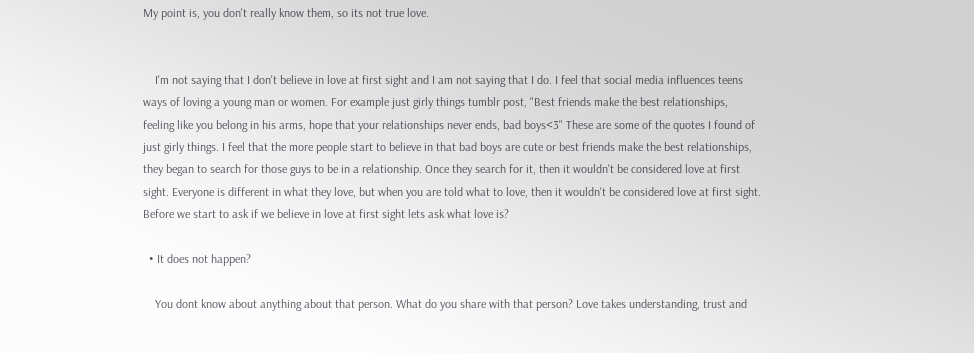My point is, you don't really know them, so its not true love.


    I'm not saying that I don't believe in love at first sight and I am not saying that I do. I feel that social media influences teens ways of loving a young man or women. For example just girly things tumblr post, "Best friends make the best relationships, feeling like you belong in his arms, hope that your relationships never ends, bad boys<3" These are some of the quotes I found of just girly things. I feel that the more people start to believe in that bad boys are cute or best friends make the best relationships, they began to search for those guys to be in a relationship. Once they search for it, then it wouldn't be considered love at first sight. Everyone is different in what they love, but when you are told what to love, then it wouldn't be considered love at first sight. Before we start to ask if we believe in love at first sight lets ask what love is?

  • It does not happen?

    You dont know about anything about that person. What do you share with that person? Love takes understanding, trust and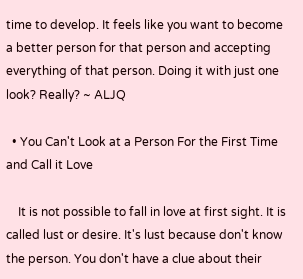time to develop. It feels like you want to become a better person for that person and accepting everything of that person. Doing it with just one look? Really? ~ ALJQ

  • You Can't Look at a Person For the First Time and Call it Love

    It is not possible to fall in love at first sight. It is called lust or desire. It's lust because don't know the person. You don't have a clue about their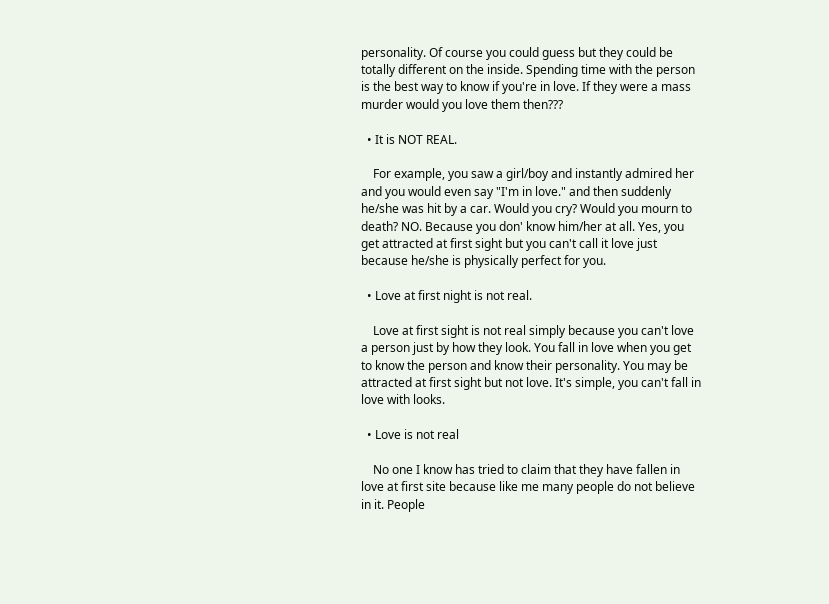personality. Of course you could guess but they could be totally different on the inside. Spending time with the person is the best way to know if you're in love. If they were a mass murder would you love them then???

  • It is NOT REAL.

    For example, you saw a girl/boy and instantly admired her and you would even say "I'm in love." and then suddenly he/she was hit by a car. Would you cry? Would you mourn to death? NO. Because you don' know him/her at all. Yes, you get attracted at first sight but you can't call it love just because he/she is physically perfect for you.

  • Love at first night is not real.

    Love at first sight is not real simply because you can't love a person just by how they look. You fall in love when you get to know the person and know their personality. You may be attracted at first sight but not love. It's simple, you can't fall in love with looks.

  • Love is not real

    No one I know has tried to claim that they have fallen in love at first site because like me many people do not believe in it. People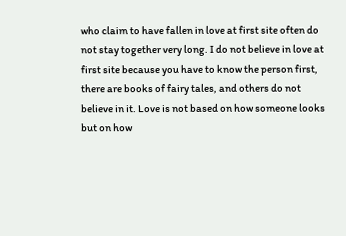who claim to have fallen in love at first site often do not stay together very long. I do not believe in love at first site because you have to know the person first, there are books of fairy tales, and others do not believe in it. Love is not based on how someone looks but on how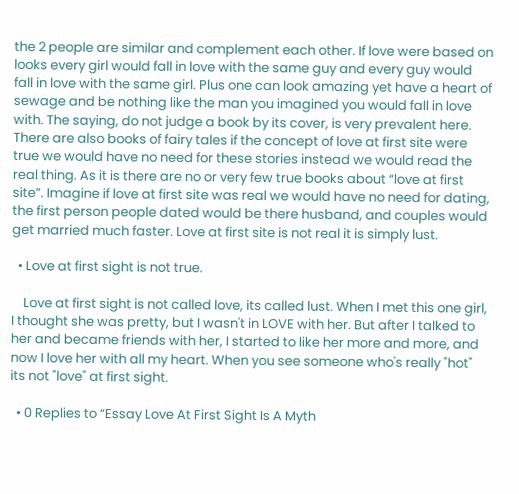the 2 people are similar and complement each other. If love were based on looks every girl would fall in love with the same guy and every guy would fall in love with the same girl. Plus one can look amazing yet have a heart of sewage and be nothing like the man you imagined you would fall in love with. The saying, do not judge a book by its cover, is very prevalent here. There are also books of fairy tales if the concept of love at first site were true we would have no need for these stories instead we would read the real thing. As it is there are no or very few true books about “love at first site”. Imagine if love at first site was real we would have no need for dating, the first person people dated would be there husband, and couples would get married much faster. Love at first site is not real it is simply lust.

  • Love at first sight is not true.

    Love at first sight is not called love, its called lust. When I met this one girl, I thought she was pretty, but I wasn't in LOVE with her. But after I talked to her and became friends with her, I started to like her more and more, and now I love her with all my heart. When you see someone who's really "hot" its not "love" at first sight.

  • 0 Replies to “Essay Love At First Sight Is A Myth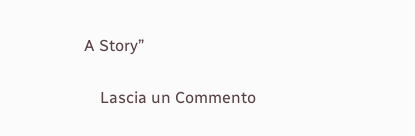A Story”

    Lascia un Commento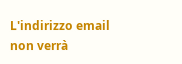L'indirizzo email non verrà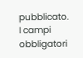pubblicato. I campi obbligatori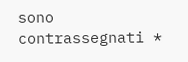sono contrassegnati *